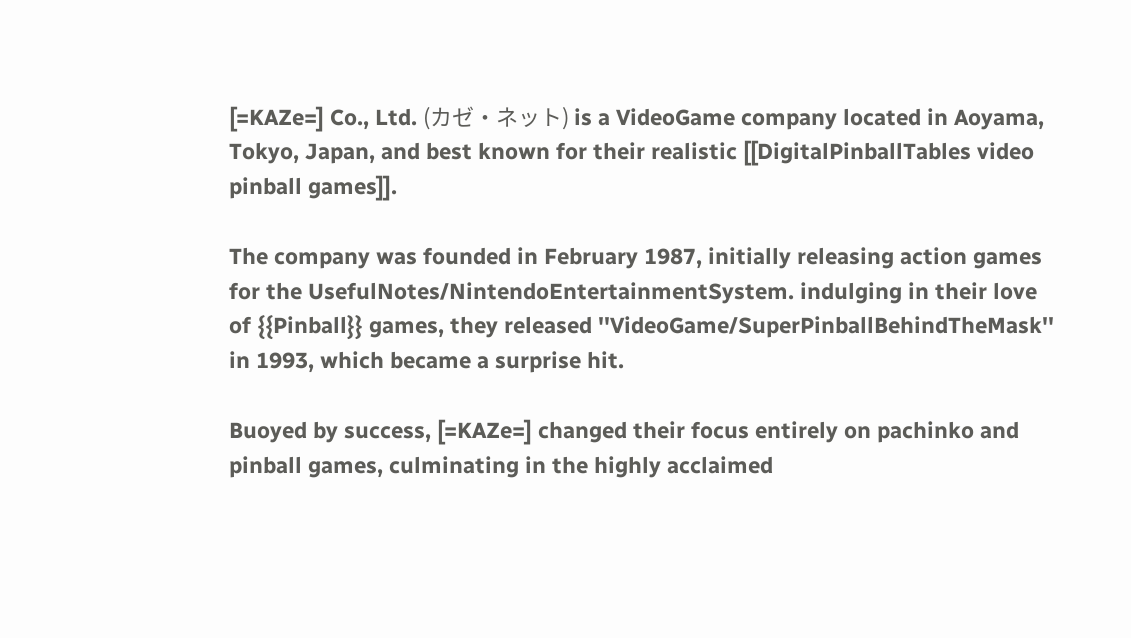[=KAZe=] Co., Ltd. (カゼ・ネット) is a VideoGame company located in Aoyama, Tokyo, Japan, and best known for their realistic [[DigitalPinballTables video pinball games]].

The company was founded in February 1987, initially releasing action games for the UsefulNotes/NintendoEntertainmentSystem. indulging in their love of {{Pinball}} games, they released ''VideoGame/SuperPinballBehindTheMask'' in 1993, which became a surprise hit.

Buoyed by success, [=KAZe=] changed their focus entirely on pachinko and pinball games, culminating in the highly acclaimed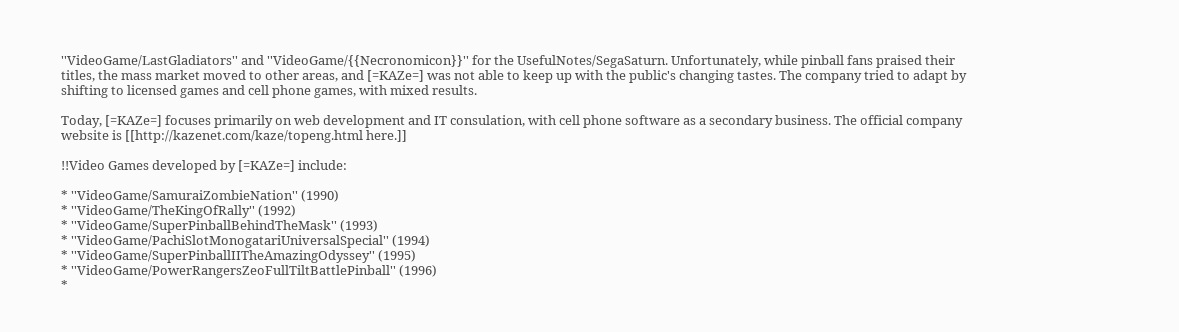''VideoGame/LastGladiators'' and ''VideoGame/{{Necronomicon}}'' for the UsefulNotes/SegaSaturn. Unfortunately, while pinball fans praised their titles, the mass market moved to other areas, and [=KAZe=] was not able to keep up with the public's changing tastes. The company tried to adapt by shifting to licensed games and cell phone games, with mixed results.

Today, [=KAZe=] focuses primarily on web development and IT consulation, with cell phone software as a secondary business. The official company website is [[http://kazenet.com/kaze/topeng.html here.]]

!!Video Games developed by [=KAZe=] include:

* ''VideoGame/SamuraiZombieNation'' (1990)
* ''VideoGame/TheKingOfRally'' (1992)
* ''VideoGame/SuperPinballBehindTheMask'' (1993)
* ''VideoGame/PachiSlotMonogatariUniversalSpecial'' (1994)
* ''VideoGame/SuperPinballIITheAmazingOdyssey'' (1995)
* ''VideoGame/PowerRangersZeoFullTiltBattlePinball'' (1996)
*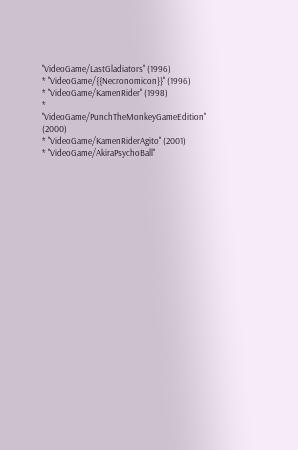''VideoGame/LastGladiators'' (1996)
* ''VideoGame/{{Necronomicon}}'' (1996)
* ''VideoGame/KamenRider'' (1998)
* ''VideoGame/PunchTheMonkeyGameEdition'' (2000)
* ''VideoGame/KamenRiderAgito'' (2001)
* ''VideoGame/AkiraPsychoBall''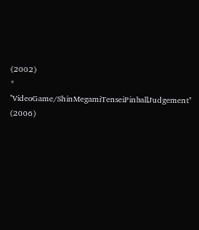(2002)
* ''VideoGame/ShinMegamiTenseiPinballJudgement'' (2006)